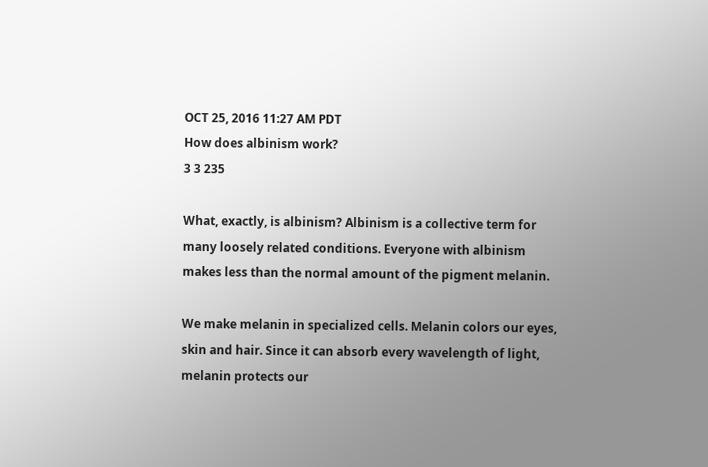OCT 25, 2016 11:27 AM PDT
How does albinism work?
3 3 235

What, exactly, is albinism? Albinism is a collective term for many loosely related conditions. Everyone with albinism makes less than the normal amount of the pigment melanin.

We make melanin in specialized cells. Melanin colors our eyes, skin and hair. Since it can absorb every wavelength of light, melanin protects our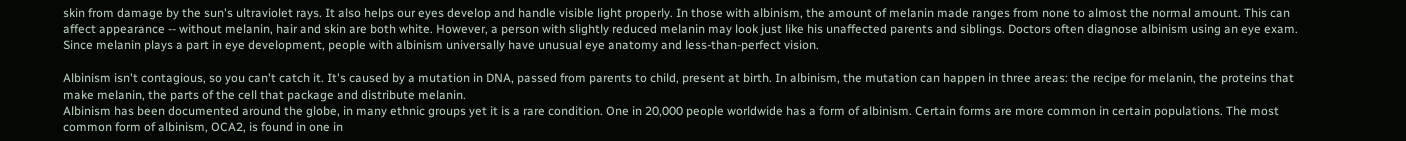skin from damage by the sun's ultraviolet rays. It also helps our eyes develop and handle visible light properly. In those with albinism, the amount of melanin made ranges from none to almost the normal amount. This can affect appearance -- without melanin, hair and skin are both white. However, a person with slightly reduced melanin may look just like his unaffected parents and siblings. Doctors often diagnose albinism using an eye exam. Since melanin plays a part in eye development, people with albinism universally have unusual eye anatomy and less-than-perfect vision.

Albinism isn't contagious, so you can't catch it. It's caused by a mutation in DNA, passed from parents to child, present at birth. In albinism, the mutation can happen in three areas: the recipe for melanin, the proteins that make melanin, the parts of the cell that package and distribute melanin.
Albinism has been documented around the globe, in many ethnic groups yet it is a rare condition. One in 20,000 people worldwide has a form of albinism. Certain forms are more common in certain populations. The most common form of albinism, OCA2, is found in one in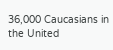36,000 Caucasians in the United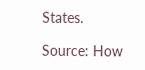States.

Source: How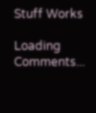Stuff Works

Loading Comments...